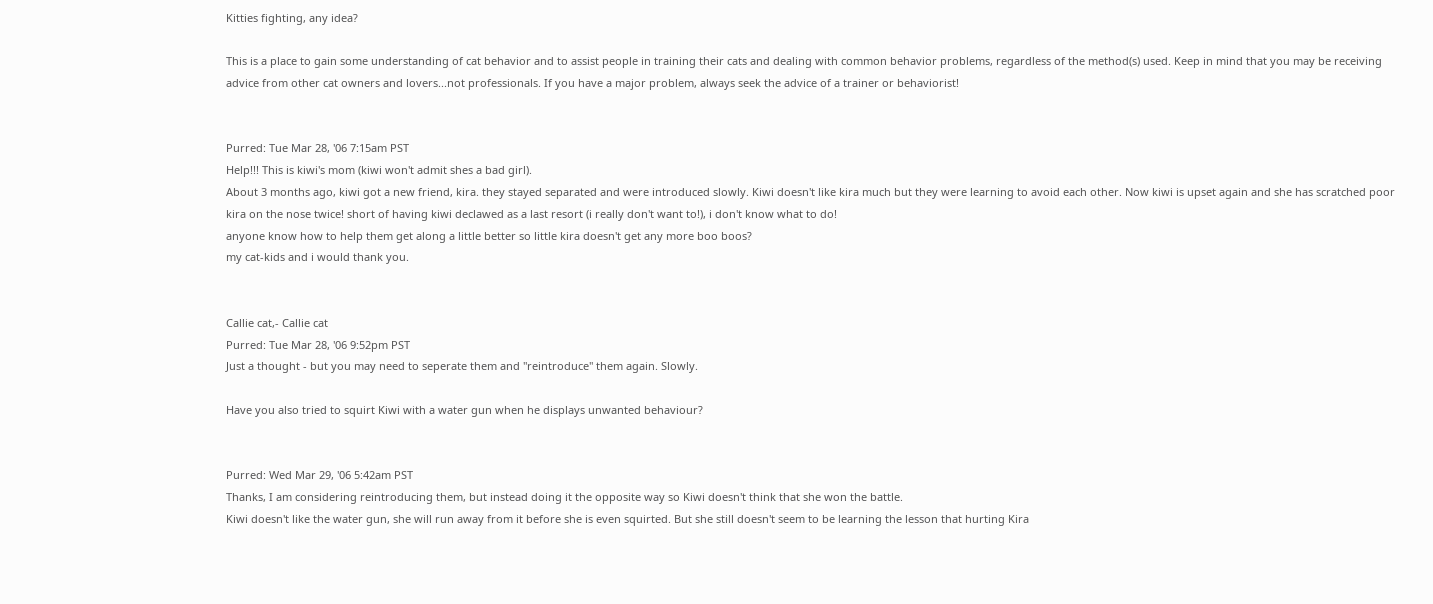Kitties fighting, any idea?

This is a place to gain some understanding of cat behavior and to assist people in training their cats and dealing with common behavior problems, regardless of the method(s) used. Keep in mind that you may be receiving advice from other cat owners and lovers...not professionals. If you have a major problem, always seek the advice of a trainer or behaviorist!


Purred: Tue Mar 28, '06 7:15am PST
Help!!! This is kiwi's mom (kiwi won't admit shes a bad girl).
About 3 months ago, kiwi got a new friend, kira. they stayed separated and were introduced slowly. Kiwi doesn't like kira much but they were learning to avoid each other. Now kiwi is upset again and she has scratched poor kira on the nose twice! short of having kiwi declawed as a last resort (i really don't want to!), i don't know what to do!
anyone know how to help them get along a little better so little kira doesn't get any more boo boos?
my cat-kids and i would thank you.


Callie cat,- Callie cat
Purred: Tue Mar 28, '06 9:52pm PST
Just a thought - but you may need to seperate them and "reintroduce" them again. Slowly.

Have you also tried to squirt Kiwi with a water gun when he displays unwanted behaviour?


Purred: Wed Mar 29, '06 5:42am PST
Thanks, I am considering reintroducing them, but instead doing it the opposite way so Kiwi doesn't think that she won the battle.
Kiwi doesn't like the water gun, she will run away from it before she is even squirted. But she still doesn't seem to be learning the lesson that hurting Kira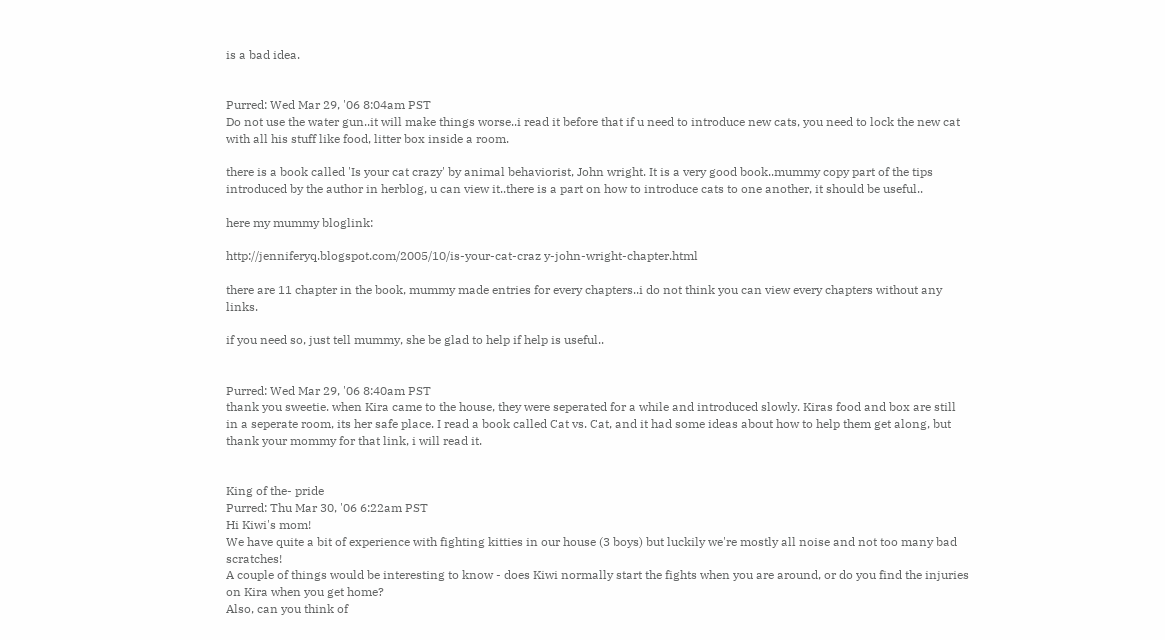is a bad idea.


Purred: Wed Mar 29, '06 8:04am PST
Do not use the water gun..it will make things worse..i read it before that if u need to introduce new cats, you need to lock the new cat with all his stuff like food, litter box inside a room.

there is a book called 'Is your cat crazy' by animal behaviorist, John wright. It is a very good book..mummy copy part of the tips introduced by the author in herblog, u can view it..there is a part on how to introduce cats to one another, it should be useful..

here my mummy bloglink:

http://jenniferyq.blogspot.com/2005/10/is-your-cat-craz y-john-wright-chapter.html

there are 11 chapter in the book, mummy made entries for every chapters..i do not think you can view every chapters without any links.

if you need so, just tell mummy, she be glad to help if help is useful..


Purred: Wed Mar 29, '06 8:40am PST
thank you sweetie. when Kira came to the house, they were seperated for a while and introduced slowly. Kiras food and box are still in a seperate room, its her safe place. I read a book called Cat vs. Cat, and it had some ideas about how to help them get along, but thank your mommy for that link, i will read it.


King of the- pride
Purred: Thu Mar 30, '06 6:22am PST
Hi Kiwi's mom!
We have quite a bit of experience with fighting kitties in our house (3 boys) but luckily we're mostly all noise and not too many bad scratches!
A couple of things would be interesting to know - does Kiwi normally start the fights when you are around, or do you find the injuries on Kira when you get home?
Also, can you think of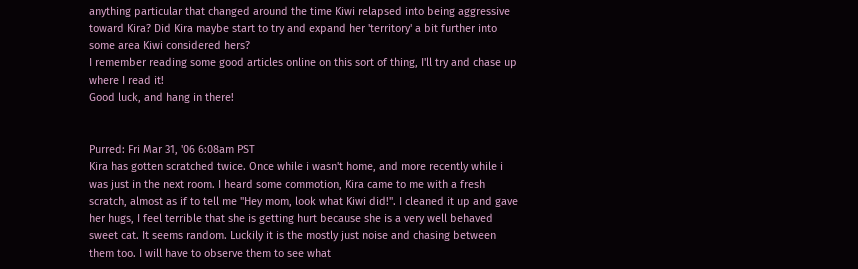anything particular that changed around the time Kiwi relapsed into being aggressive toward Kira? Did Kira maybe start to try and expand her 'territory' a bit further into some area Kiwi considered hers?
I remember reading some good articles online on this sort of thing, I'll try and chase up where I read it!
Good luck, and hang in there!


Purred: Fri Mar 31, '06 6:08am PST
Kira has gotten scratched twice. Once while i wasn't home, and more recently while i was just in the next room. I heard some commotion, Kira came to me with a fresh scratch, almost as if to tell me "Hey mom, look what Kiwi did!". I cleaned it up and gave her hugs, I feel terrible that she is getting hurt because she is a very well behaved sweet cat. It seems random. Luckily it is the mostly just noise and chasing between them too. I will have to observe them to see what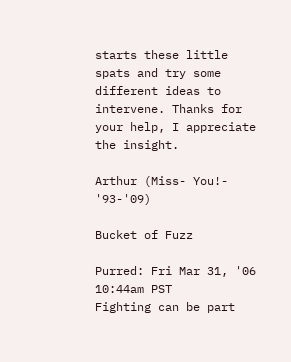starts these little spats and try some different ideas to intervene. Thanks for your help, I appreciate the insight.

Arthur (Miss- You!- '93-'09)

Bucket of Fuzz

Purred: Fri Mar 31, '06 10:44am PST
Fighting can be part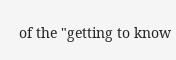of the "getting to know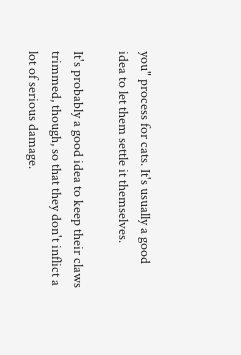you" process for cats. It's usually a good idea to let them settle it themselves.

It's probably a good idea to keep their claws trimmed, though, so that they don't inflict a lot of serious damage.